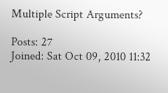Multiple Script Arguments?

Posts: 27
Joined: Sat Oct 09, 2010 11:32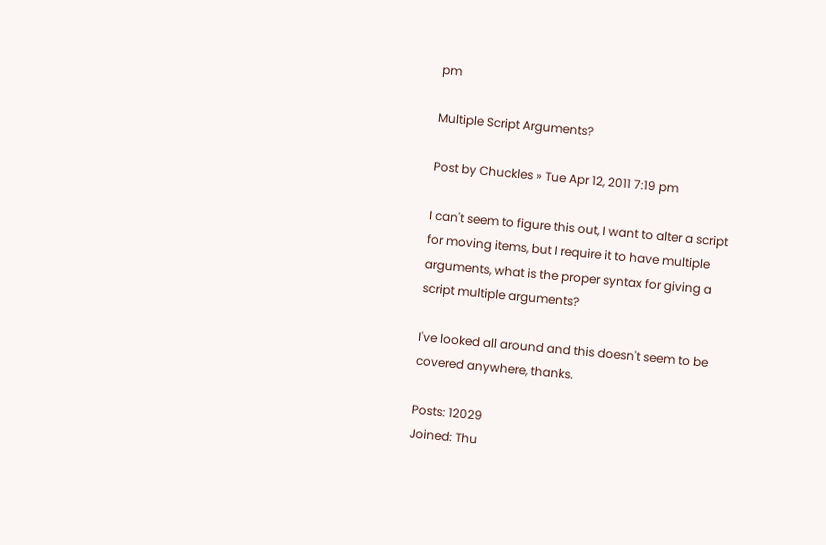pm

Multiple Script Arguments?

Post by Chuckles » Tue Apr 12, 2011 7:19 pm

I can't seem to figure this out, I want to alter a script for moving items, but I require it to have multiple arguments, what is the proper syntax for giving a script multiple arguments?

I've looked all around and this doesn't seem to be covered anywhere, thanks.

Posts: 12029
Joined: Thu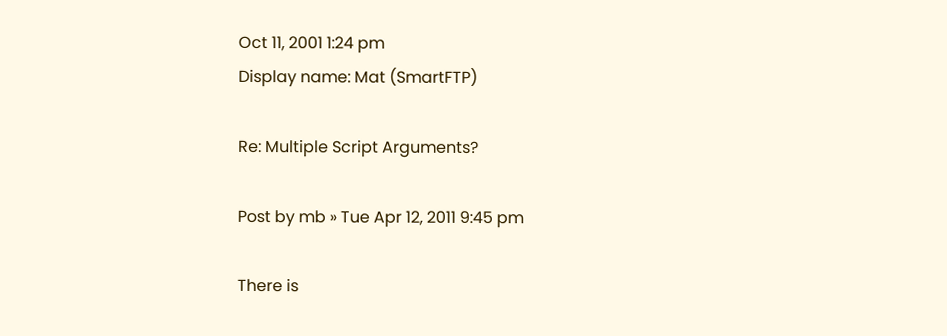Oct 11, 2001 1:24 pm
Display name: Mat (SmartFTP)

Re: Multiple Script Arguments?

Post by mb » Tue Apr 12, 2011 9:45 pm

There is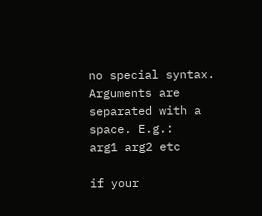no special syntax. Arguments are separated with a space. E.g.:
arg1 arg2 etc

if your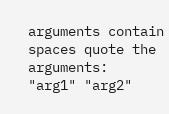arguments contain spaces quote the arguments:
"arg1" "arg2"